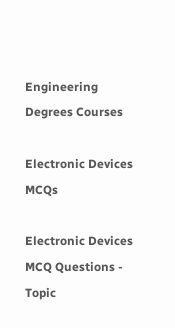Engineering Degrees Courses

Electronic Devices MCQs

Electronic Devices MCQ Questions - Topic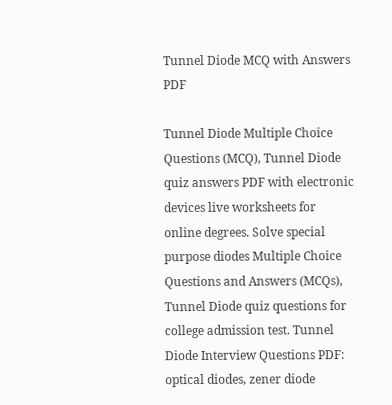Tunnel Diode MCQ with Answers PDF

Tunnel Diode Multiple Choice Questions (MCQ), Tunnel Diode quiz answers PDF with electronic devices live worksheets for online degrees. Solve special purpose diodes Multiple Choice Questions and Answers (MCQs), Tunnel Diode quiz questions for college admission test. Tunnel Diode Interview Questions PDF: optical diodes, zener diode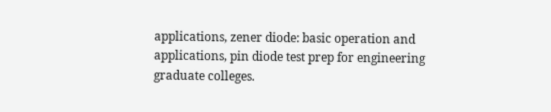applications, zener diode: basic operation and applications, pin diode test prep for engineering graduate colleges.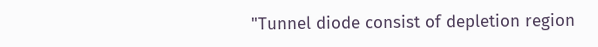"Tunnel diode consist of depletion region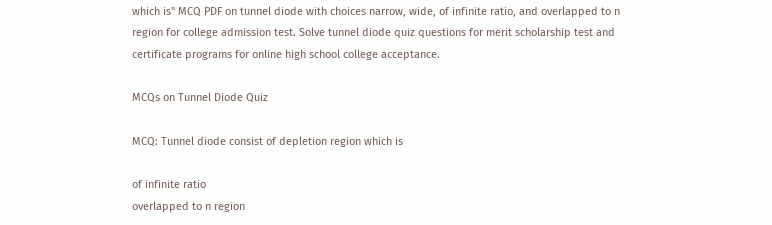which is" MCQ PDF on tunnel diode with choices narrow, wide, of infinite ratio, and overlapped to n region for college admission test. Solve tunnel diode quiz questions for merit scholarship test and certificate programs for online high school college acceptance.

MCQs on Tunnel Diode Quiz

MCQ: Tunnel diode consist of depletion region which is

of infinite ratio
overlapped to n region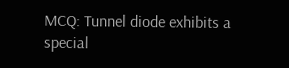MCQ: Tunnel diode exhibits a special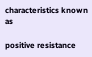characteristics known as

positive resistance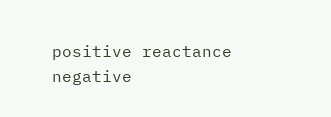positive reactance
negative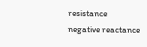resistance
negative reactance